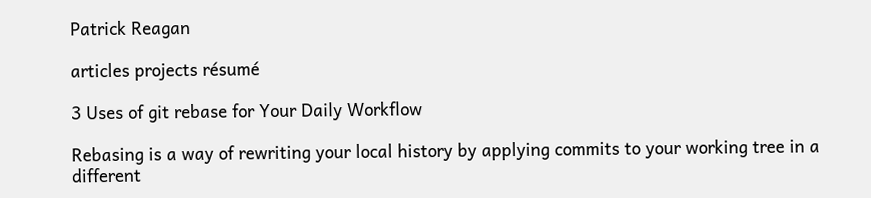Patrick Reagan

articles projects résumé

3 Uses of git rebase for Your Daily Workflow

Rebasing is a way of rewriting your local history by applying commits to your working tree in a different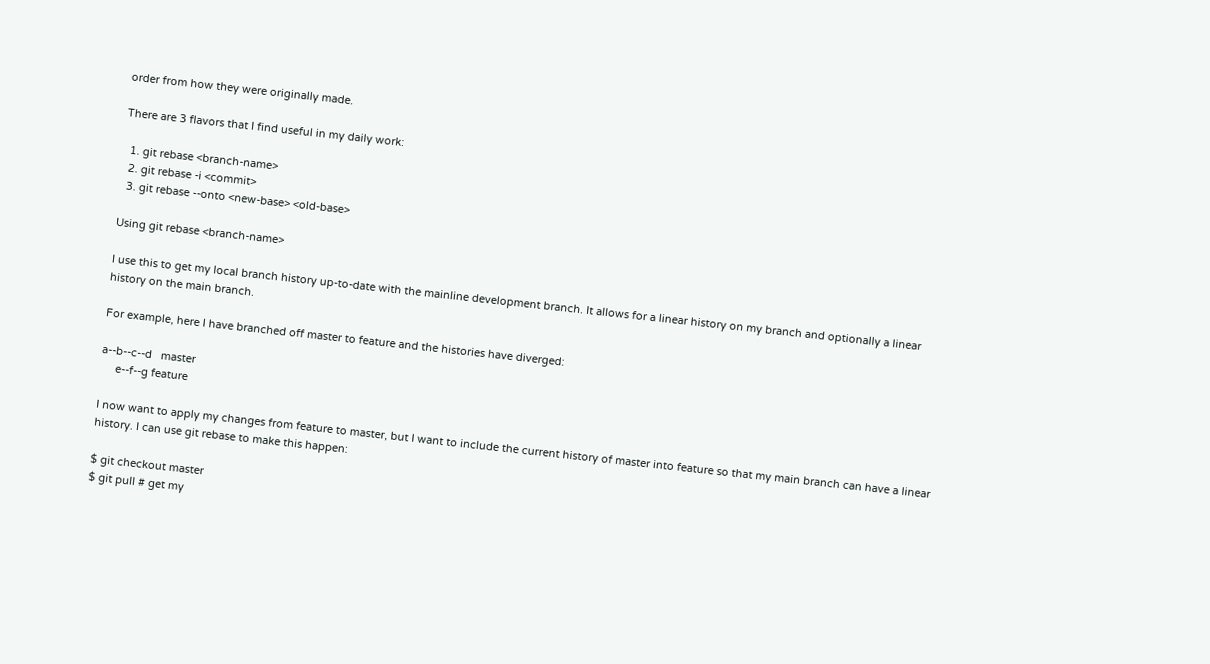order from how they were originally made.

There are 3 flavors that I find useful in my daily work:

  1. git rebase <branch-name>
  2. git rebase -i <commit>
  3. git rebase --onto <new-base> <old-base>

Using git rebase <branch-name>

I use this to get my local branch history up-to-date with the mainline development branch. It allows for a linear history on my branch and optionally a linear history on the main branch.

For example, here I have branched off master to feature and the histories have diverged:

a--b--c--d   master
     e--f--g feature

I now want to apply my changes from feature to master, but I want to include the current history of master into feature so that my main branch can have a linear history. I can use git rebase to make this happen:

$ git checkout master
$ git pull # get my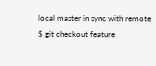local master in sync with remote
$ git checkout feature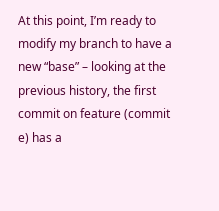At this point, I’m ready to modify my branch to have a new “base” – looking at the previous history, the first commit on feature (commit e) has a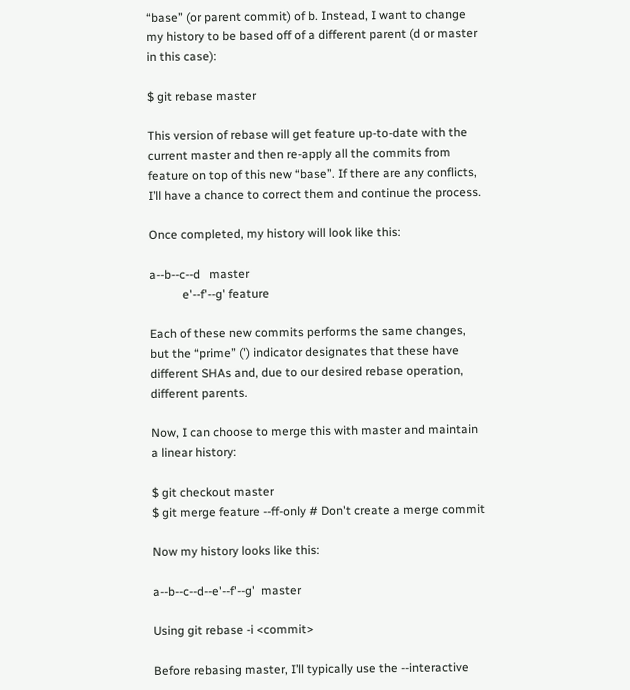“base” (or parent commit) of b. Instead, I want to change my history to be based off of a different parent (d or master in this case):

$ git rebase master

This version of rebase will get feature up-to-date with the current master and then re-apply all the commits from feature on top of this new “base”. If there are any conflicts, I’ll have a chance to correct them and continue the process.

Once completed, my history will look like this:

a--b--c--d   master
           e'--f'--g' feature

Each of these new commits performs the same changes, but the “prime” (') indicator designates that these have different SHAs and, due to our desired rebase operation, different parents.

Now, I can choose to merge this with master and maintain a linear history:

$ git checkout master
$ git merge feature --ff-only # Don't create a merge commit

Now my history looks like this:

a--b--c--d--e'--f'--g'  master

Using git rebase -i <commit>

Before rebasing master, I’ll typically use the --interactive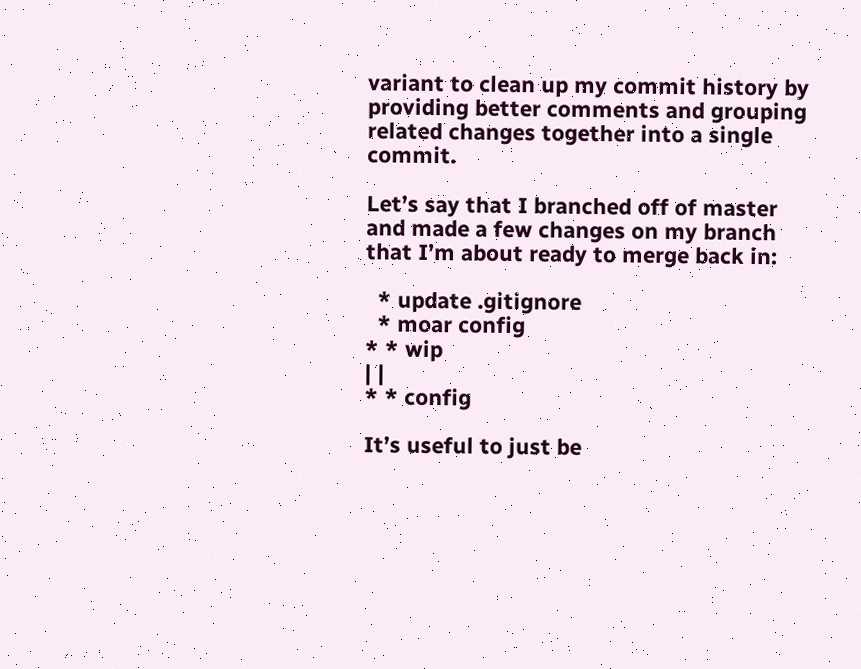variant to clean up my commit history by providing better comments and grouping related changes together into a single commit.

Let’s say that I branched off of master and made a few changes on my branch that I’m about ready to merge back in:

  * update .gitignore
  * moar config
* * wip
| |
* * config

It’s useful to just be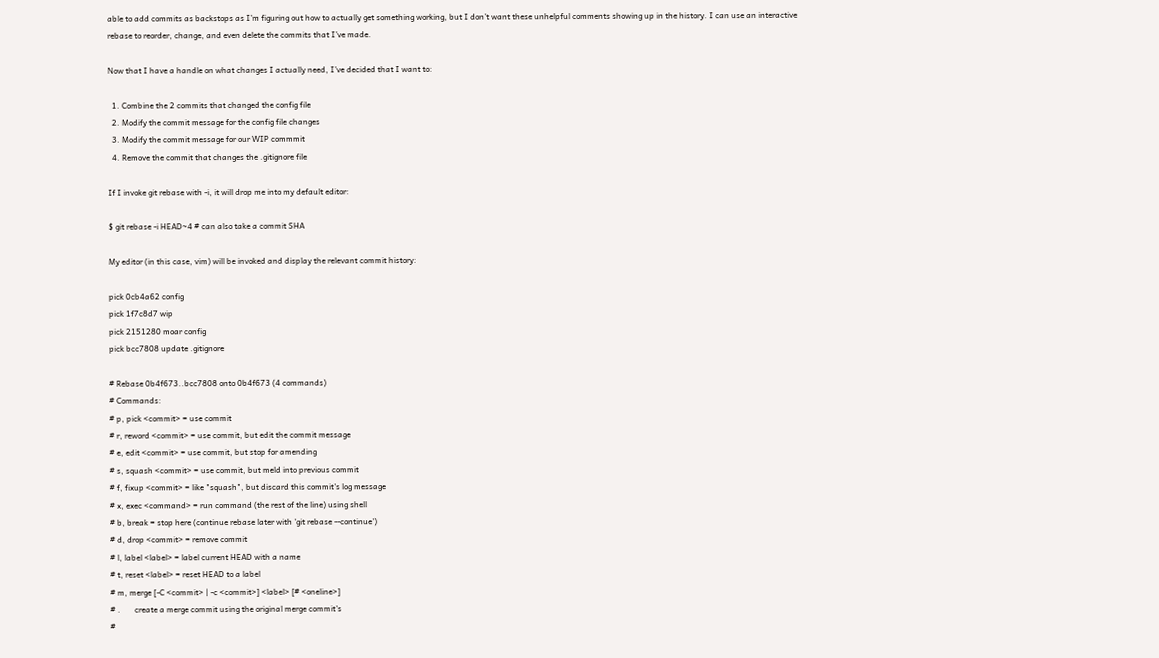able to add commits as backstops as I’m figuring out how to actually get something working, but I don’t want these unhelpful comments showing up in the history. I can use an interactive rebase to reorder, change, and even delete the commits that I’ve made.

Now that I have a handle on what changes I actually need, I’ve decided that I want to:

  1. Combine the 2 commits that changed the config file
  2. Modify the commit message for the config file changes
  3. Modify the commit message for our WIP commmit
  4. Remove the commit that changes the .gitignore file

If I invoke git rebase with -i, it will drop me into my default editor:

$ git rebase -i HEAD~4 # can also take a commit SHA

My editor (in this case, vim) will be invoked and display the relevant commit history:

pick 0cb4a62 config
pick 1f7c8d7 wip
pick 2151280 moar config
pick bcc7808 update .gitignore

# Rebase 0b4f673..bcc7808 onto 0b4f673 (4 commands)
# Commands:
# p, pick <commit> = use commit
# r, reword <commit> = use commit, but edit the commit message
# e, edit <commit> = use commit, but stop for amending
# s, squash <commit> = use commit, but meld into previous commit
# f, fixup <commit> = like "squash", but discard this commit's log message
# x, exec <command> = run command (the rest of the line) using shell
# b, break = stop here (continue rebase later with 'git rebase --continue')
# d, drop <commit> = remove commit
# l, label <label> = label current HEAD with a name
# t, reset <label> = reset HEAD to a label
# m, merge [-C <commit> | -c <commit>] <label> [# <oneline>]
# .       create a merge commit using the original merge commit's
#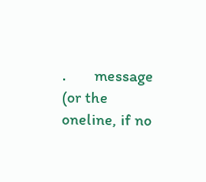.       message (or the oneline, if no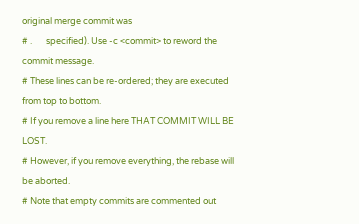original merge commit was
# .       specified). Use -c <commit> to reword the commit message.
# These lines can be re-ordered; they are executed from top to bottom.
# If you remove a line here THAT COMMIT WILL BE LOST.
# However, if you remove everything, the rebase will be aborted.
# Note that empty commits are commented out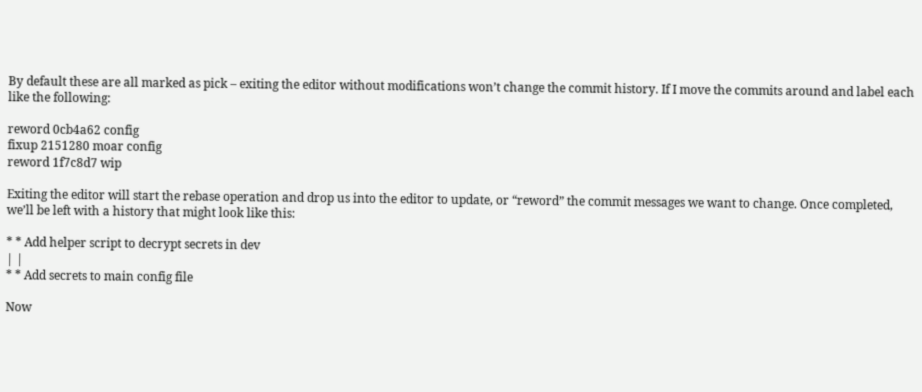By default these are all marked as pick – exiting the editor without modifications won’t change the commit history. If I move the commits around and label each like the following:

reword 0cb4a62 config
fixup 2151280 moar config
reword 1f7c8d7 wip

Exiting the editor will start the rebase operation and drop us into the editor to update, or “reword” the commit messages we want to change. Once completed, we’ll be left with a history that might look like this:

* * Add helper script to decrypt secrets in dev
| |
* * Add secrets to main config file

Now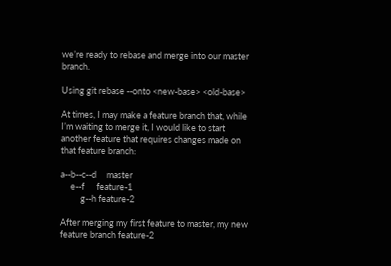we’re ready to rebase and merge into our master branch.

Using git rebase --onto <new-base> <old-base>

At times, I may make a feature branch that, while I’m waiting to merge it, I would like to start another feature that requires changes made on that feature branch:

a--b--c--d     master
     e--f      feature-1
          g--h feature-2

After merging my first feature to master, my new feature branch feature-2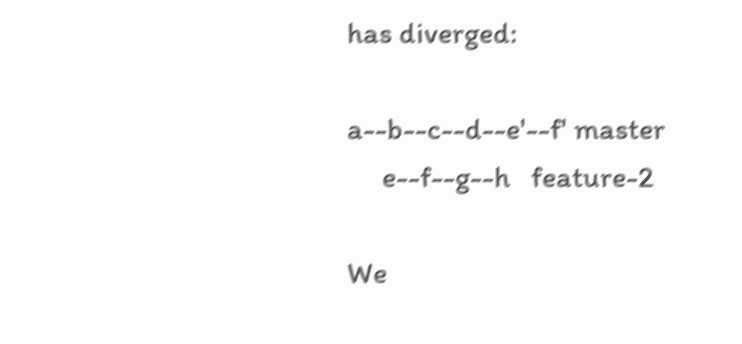has diverged:

a--b--c--d--e'--f' master
     e--f--g--h   feature-2

We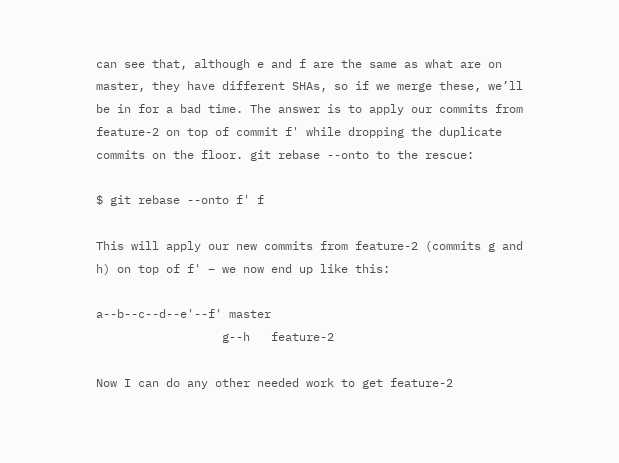can see that, although e and f are the same as what are on master, they have different SHAs, so if we merge these, we’ll be in for a bad time. The answer is to apply our commits from feature-2 on top of commit f' while dropping the duplicate commits on the floor. git rebase --onto to the rescue:

$ git rebase --onto f' f

This will apply our new commits from feature-2 (commits g and h) on top of f' – we now end up like this:

a--b--c--d--e'--f' master
                  g--h   feature-2

Now I can do any other needed work to get feature-2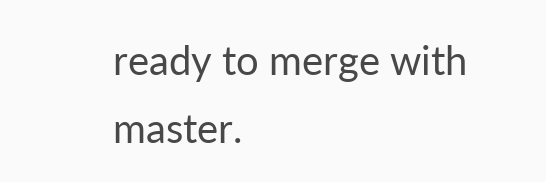ready to merge with master.